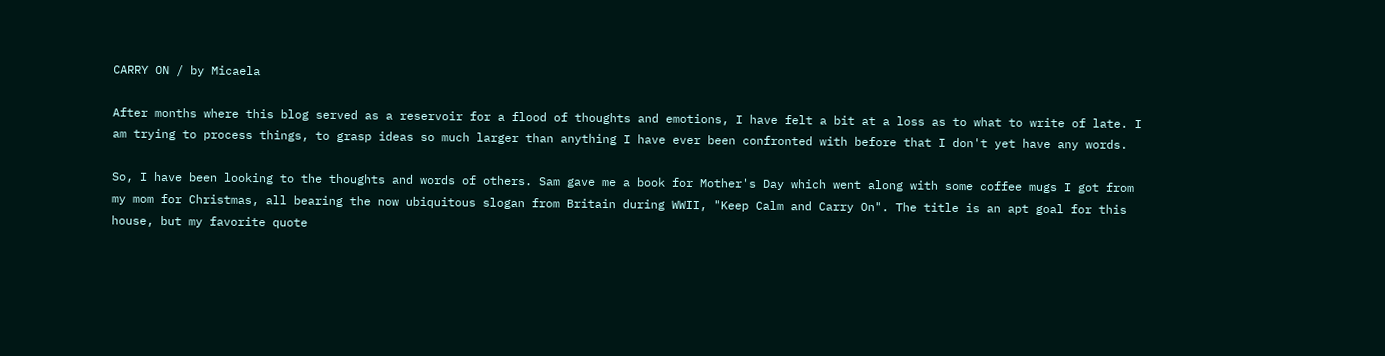CARRY ON / by Micaela

After months where this blog served as a reservoir for a flood of thoughts and emotions, I have felt a bit at a loss as to what to write of late. I am trying to process things, to grasp ideas so much larger than anything I have ever been confronted with before that I don't yet have any words.

So, I have been looking to the thoughts and words of others. Sam gave me a book for Mother's Day which went along with some coffee mugs I got from my mom for Christmas, all bearing the now ubiquitous slogan from Britain during WWII, "Keep Calm and Carry On". The title is an apt goal for this house, but my favorite quote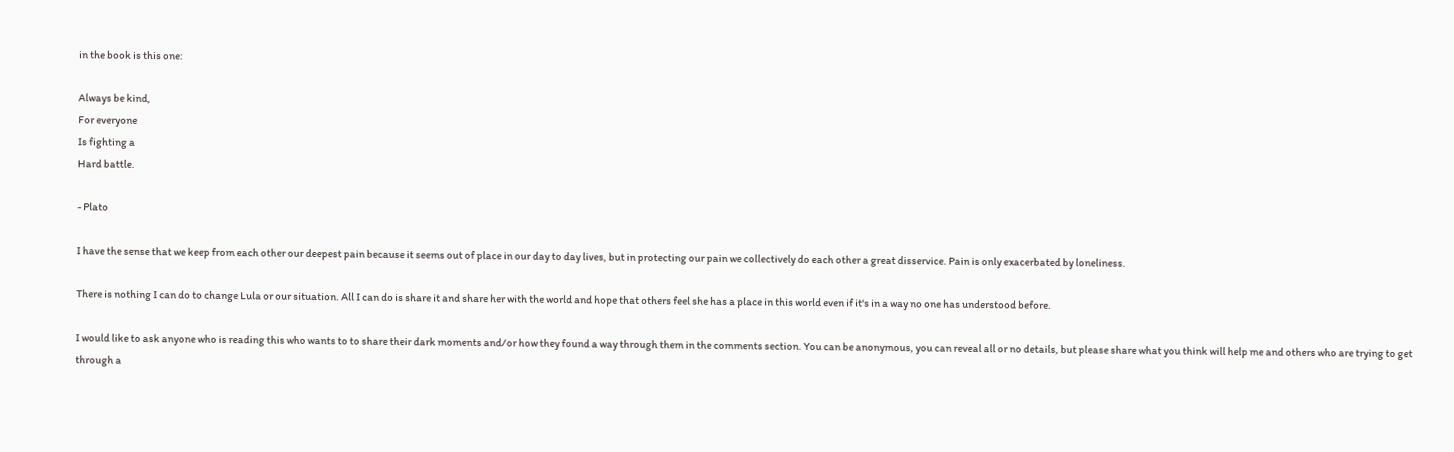in the book is this one:

Always be kind,
For everyone
Is fighting a
Hard battle.

- Plato

I have the sense that we keep from each other our deepest pain because it seems out of place in our day to day lives, but in protecting our pain we collectively do each other a great disservice. Pain is only exacerbated by loneliness.

There is nothing I can do to change Lula or our situation. All I can do is share it and share her with the world and hope that others feel she has a place in this world even if it's in a way no one has understood before.

I would like to ask anyone who is reading this who wants to to share their dark moments and/or how they found a way through them in the comments section. You can be anonymous, you can reveal all or no details, but please share what you think will help me and others who are trying to get through a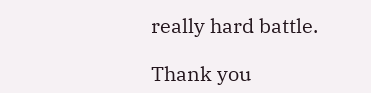really hard battle.

Thank you